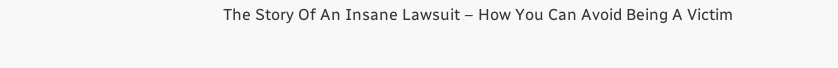The Story Of An Insane Lawsuit – How You Can Avoid Being A Victim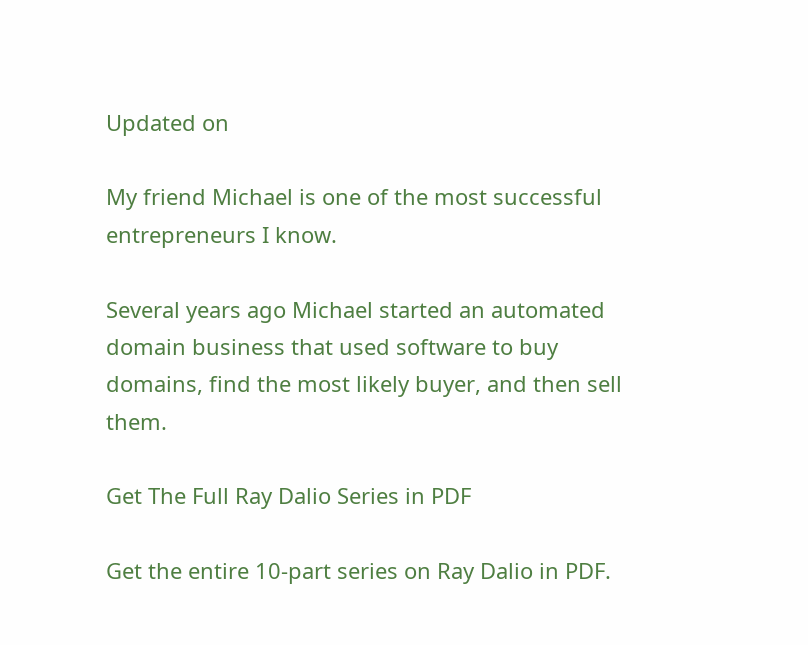Updated on

My friend Michael is one of the most successful entrepreneurs I know.

Several years ago Michael started an automated domain business that used software to buy domains, find the most likely buyer, and then sell them.

Get The Full Ray Dalio Series in PDF

Get the entire 10-part series on Ray Dalio in PDF.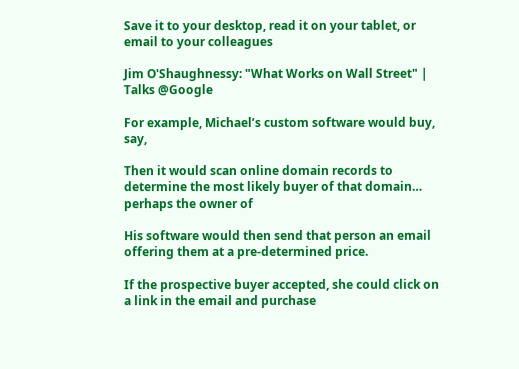Save it to your desktop, read it on your tablet, or email to your colleagues

Jim O'Shaughnessy: "What Works on Wall Street" | Talks @Google

For example, Michael’s custom software would buy, say,

Then it would scan online domain records to determine the most likely buyer of that domain… perhaps the owner of

His software would then send that person an email offering them at a pre-determined price.

If the prospective buyer accepted, she could click on a link in the email and purchase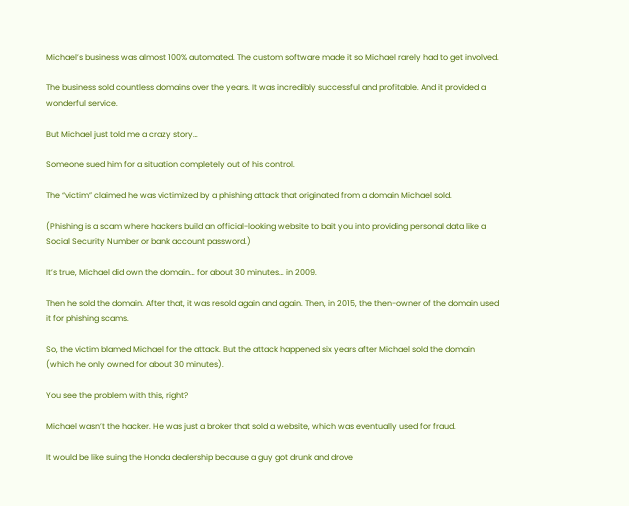Michael’s business was almost 100% automated. The custom software made it so Michael rarely had to get involved.

The business sold countless domains over the years. It was incredibly successful and profitable. And it provided a wonderful service.

But Michael just told me a crazy story…

Someone sued him for a situation completely out of his control.

The “victim” claimed he was victimized by a phishing attack that originated from a domain Michael sold.

(Phishing is a scam where hackers build an official-looking website to bait you into providing personal data like a Social Security Number or bank account password.)

It’s true, Michael did own the domain… for about 30 minutes… in 2009.

Then he sold the domain. After that, it was resold again and again. Then, in 2015, the then-owner of the domain used it for phishing scams.

So, the victim blamed Michael for the attack. But the attack happened six years after Michael sold the domain (which he only owned for about 30 minutes).

You see the problem with this, right?

Michael wasn’t the hacker. He was just a broker that sold a website, which was eventually used for fraud.

It would be like suing the Honda dealership because a guy got drunk and drove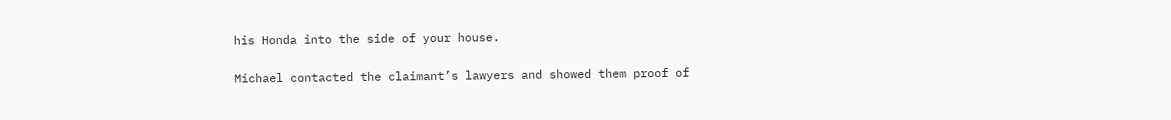his Honda into the side of your house.

Michael contacted the claimant’s lawyers and showed them proof of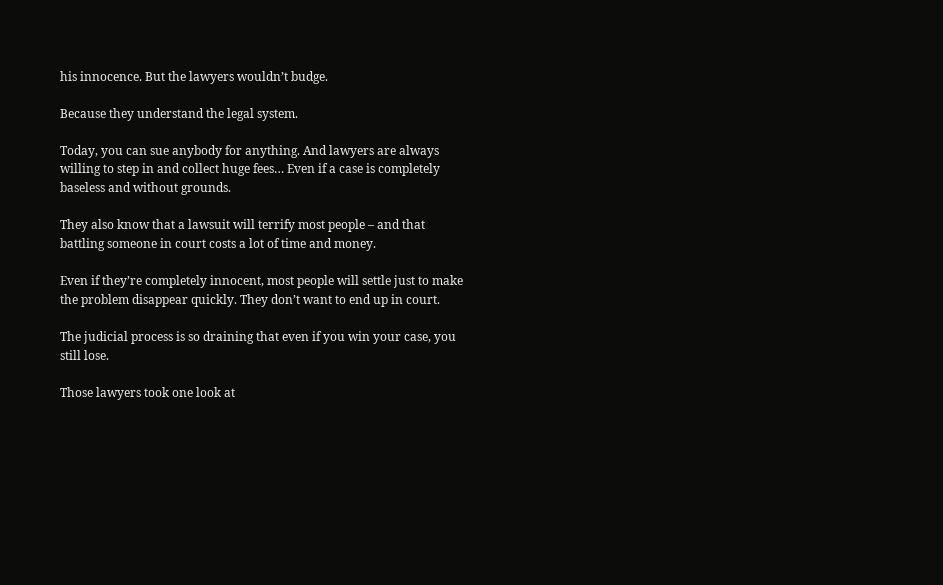his innocence. But the lawyers wouldn’t budge.

Because they understand the legal system.

Today, you can sue anybody for anything. And lawyers are always willing to step in and collect huge fees… Even if a case is completely baseless and without grounds.

They also know that a lawsuit will terrify most people – and that battling someone in court costs a lot of time and money.

Even if they’re completely innocent, most people will settle just to make the problem disappear quickly. They don’t want to end up in court.

The judicial process is so draining that even if you win your case, you still lose.

Those lawyers took one look at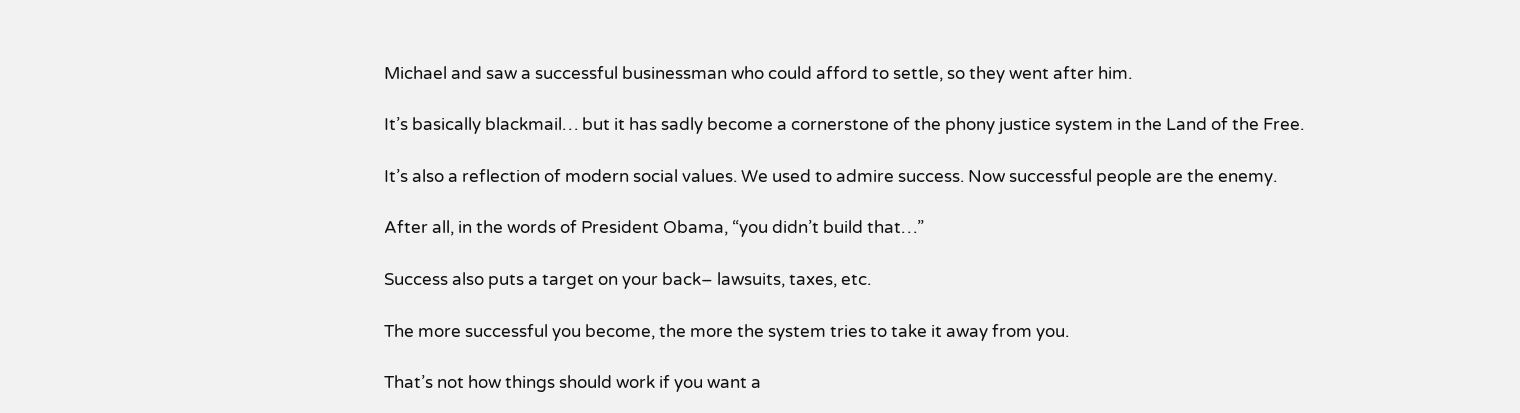Michael and saw a successful businessman who could afford to settle, so they went after him.

It’s basically blackmail… but it has sadly become a cornerstone of the phony justice system in the Land of the Free.

It’s also a reflection of modern social values. We used to admire success. Now successful people are the enemy.

After all, in the words of President Obama, “you didn’t build that…”

Success also puts a target on your back– lawsuits, taxes, etc.

The more successful you become, the more the system tries to take it away from you.

That’s not how things should work if you want a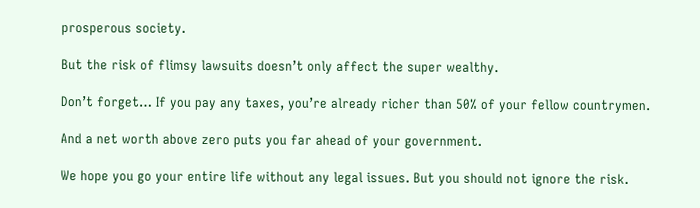prosperous society.

But the risk of flimsy lawsuits doesn’t only affect the super wealthy.

Don’t forget… If you pay any taxes, you’re already richer than 50% of your fellow countrymen.

And a net worth above zero puts you far ahead of your government.

We hope you go your entire life without any legal issues. But you should not ignore the risk.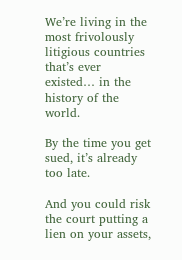We’re living in the most frivolously litigious countries that’s ever existed… in the history of the world.

By the time you get sued, it’s already too late.

And you could risk the court putting a lien on your assets,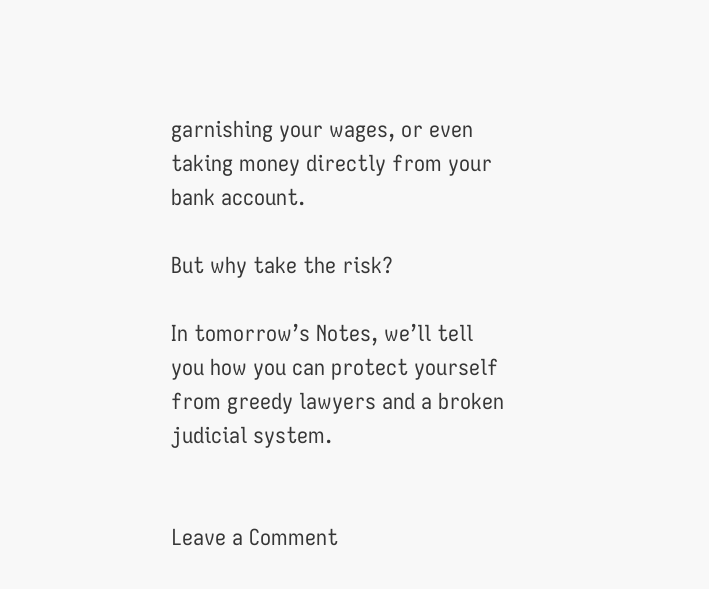garnishing your wages, or even taking money directly from your bank account.

But why take the risk?

In tomorrow’s Notes, we’ll tell you how you can protect yourself from greedy lawyers and a broken judicial system.


Leave a Comment